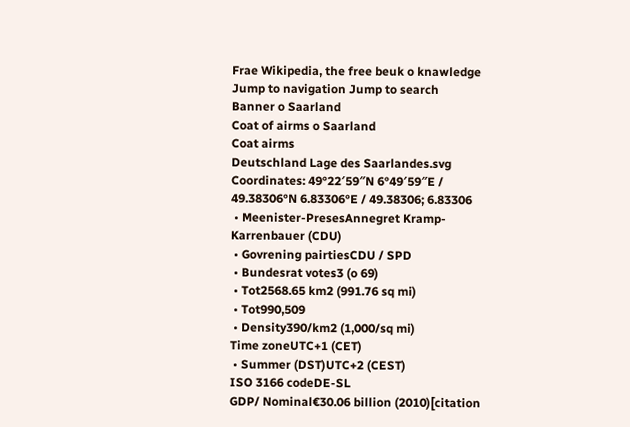Frae Wikipedia, the free beuk o knawledge
Jump to navigation Jump to search
Banner o Saarland
Coat of airms o Saarland
Coat airms
Deutschland Lage des Saarlandes.svg
Coordinates: 49°22′59″N 6°49′59″E / 49.38306°N 6.83306°E / 49.38306; 6.83306
 • Meenister-PresesAnnegret Kramp-Karrenbauer (CDU)
 • Govrening pairtiesCDU / SPD
 • Bundesrat votes3 (o 69)
 • Tot2568.65 km2 (991.76 sq mi)
 • Tot990,509
 • Density390/km2 (1,000/sq mi)
Time zoneUTC+1 (CET)
 • Summer (DST)UTC+2 (CEST)
ISO 3166 codeDE-SL
GDP/ Nominal€30.06 billion (2010)[citation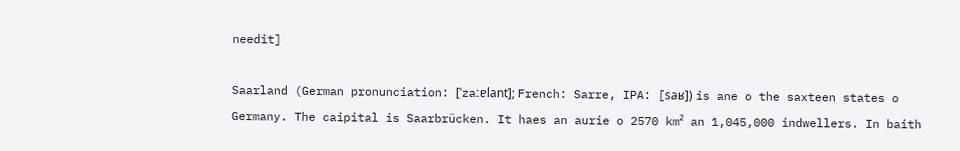needit]

Saarland (German pronunciation: [ˈzaːɐlant]; French: Sarre, IPA: [saʁ]) is ane o the saxteen states o Germany. The caipital is Saarbrücken. It haes an aurie o 2570 km² an 1,045,000 indwellers. In baith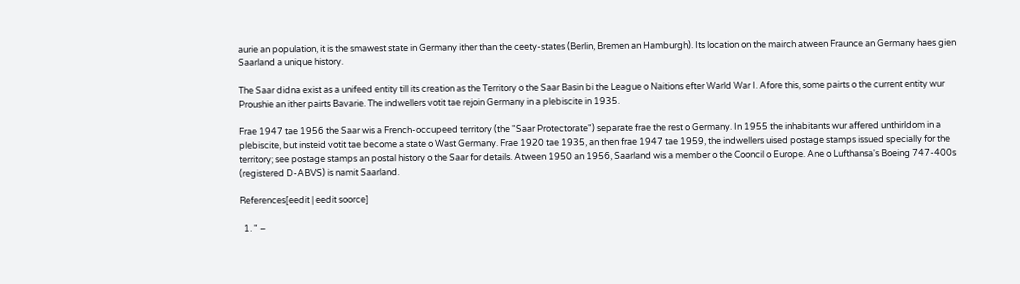aurie an population, it is the smawest state in Germany ither than the ceety-states (Berlin, Bremen an Hamburgh). Its location on the mairch atween Fraunce an Germany haes gien Saarland a unique history.

The Saar didna exist as a unifeed entity till its creation as the Territory o the Saar Basin bi the League o Naitions efter Warld War I. Afore this, some pairts o the current entity wur Proushie an ither pairts Bavarie. The indwellers votit tae rejoin Germany in a plebiscite in 1935.

Frae 1947 tae 1956 the Saar wis a French-occupeed territory (the "Saar Protectorate") separate frae the rest o Germany. In 1955 the inhabitants wur affered unthirldom in a plebiscite, but insteid votit tae become a state o Wast Germany. Frae 1920 tae 1935, an then frae 1947 tae 1959, the indwellers uised postage stamps issued specially for the territory; see postage stamps an postal history o the Saar for details. Atween 1950 an 1956, Saarland wis a member o the Cooncil o Europe. Ane o Lufthansa's Boeing 747-400s (registered D-ABVS) is namit Saarland.

References[eedit | eedit soorce]

  1. " –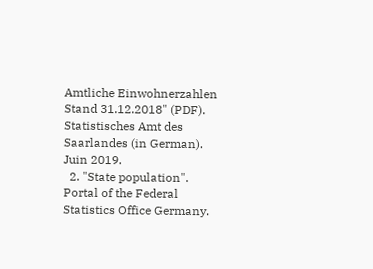Amtliche Einwohnerzahlen Stand 31.12.2018" (PDF). Statistisches Amt des Saarlandes (in German). Juin 2019.
  2. "State population". Portal of the Federal Statistics Office Germany.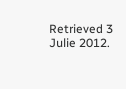Retrieved 3 Julie 2012.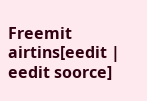Freemit airtins[eedit | eedit soorce]